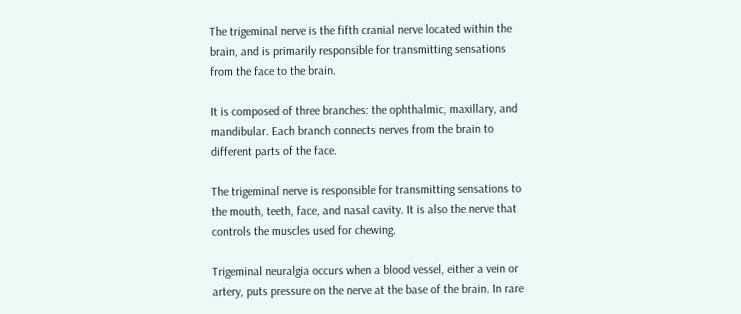The trigeminal nerve is the fifth cranial nerve located within the brain, and is primarily responsible for transmitting sensations from the face to the brain.

It is composed of three branches: the ophthalmic, maxillary, and mandibular. Each branch connects nerves from the brain to different parts of the face.

The trigeminal nerve is responsible for transmitting sensations to the mouth, teeth, face, and nasal cavity. It is also the nerve that controls the muscles used for chewing.

Trigeminal neuralgia occurs when a blood vessel, either a vein or artery, puts pressure on the nerve at the base of the brain. In rare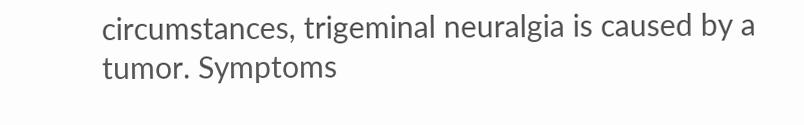circumstances, trigeminal neuralgia is caused by a tumor. Symptoms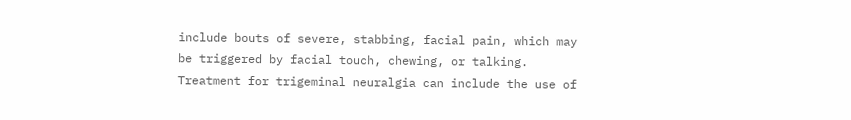include bouts of severe, stabbing, facial pain, which may be triggered by facial touch, chewing, or talking. Treatment for trigeminal neuralgia can include the use of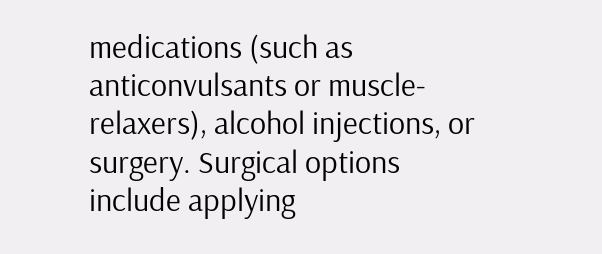medications (such as anticonvulsants or muscle-relaxers), alcohol injections, or surgery. Surgical options include applying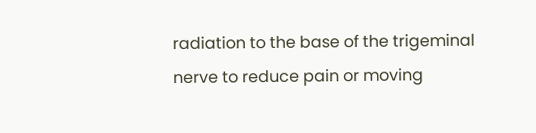radiation to the base of the trigeminal nerve to reduce pain or moving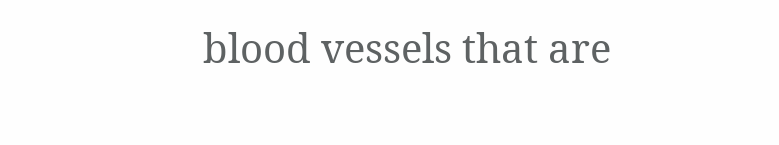blood vessels that are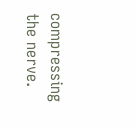compressing the nerve.